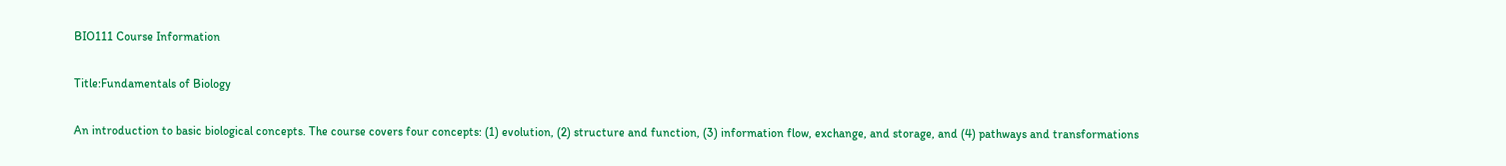BIO111 Course Information

Title:Fundamentals of Biology

An introduction to basic biological concepts. The course covers four concepts: (1) evolution, (2) structure and function, (3) information flow, exchange, and storage, and (4) pathways and transformations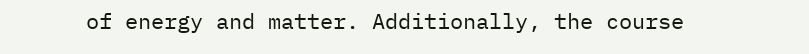of energy and matter. Additionally, the course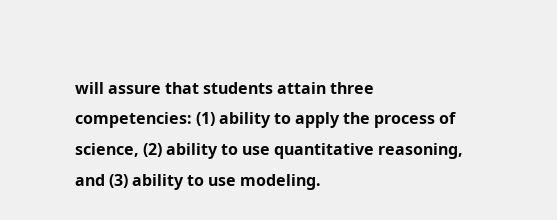will assure that students attain three competencies: (1) ability to apply the process of science, (2) ability to use quantitative reasoning, and (3) ability to use modeling.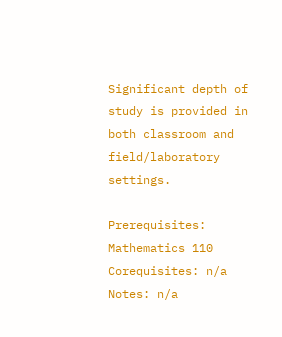Significant depth of study is provided in both classroom and field/laboratory settings.

Prerequisites: Mathematics 110
Corequisites: n/a
Notes: n/a